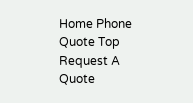Home Phone Quote Top
Request A Quote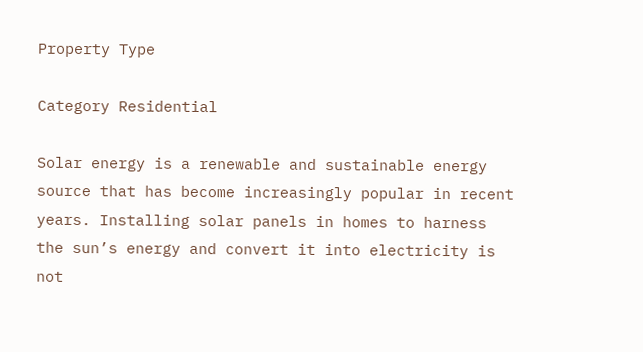Property Type

Category Residential

Solar energy is a renewable and sustainable energy source that has become increasingly popular in recent years. Installing solar panels in homes to harness the sun’s energy and convert it into electricity is not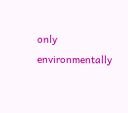only environmentally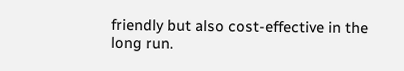friendly but also cost-effective in the long run.